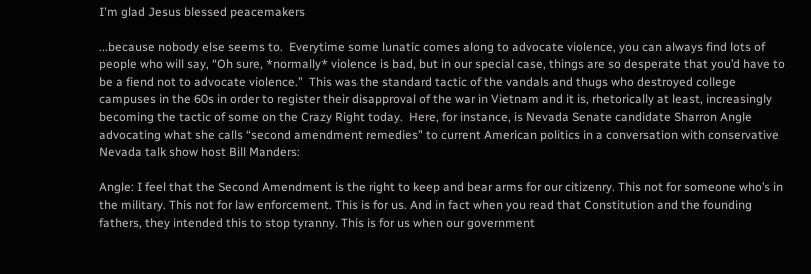I'm glad Jesus blessed peacemakers

...because nobody else seems to.  Everytime some lunatic comes along to advocate violence, you can always find lots of people who will say, “Oh sure, *normally* violence is bad, but in our special case, things are so desperate that you’d have to be a fiend not to advocate violence.”  This was the standard tactic of the vandals and thugs who destroyed college campuses in the 60s in order to register their disapproval of the war in Vietnam and it is, rhetorically at least, increasingly becoming the tactic of some on the Crazy Right today.  Here, for instance, is Nevada Senate candidate Sharron Angle advocating what she calls “second amendment remedies” to current American politics in a conversation with conservative Nevada talk show host Bill Manders:

Angle: I feel that the Second Amendment is the right to keep and bear arms for our citizenry. This not for someone who’s in the military. This not for law enforcement. This is for us. And in fact when you read that Constitution and the founding fathers, they intended this to stop tyranny. This is for us when our government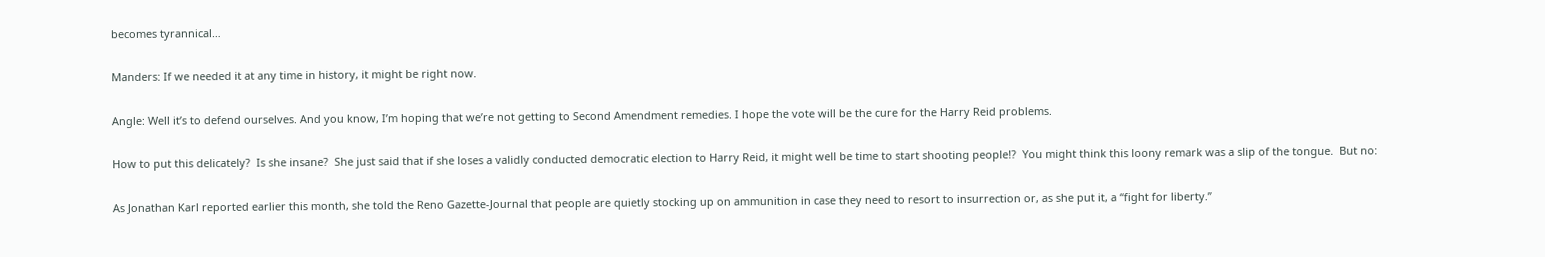becomes tyrannical…

Manders: If we needed it at any time in history, it might be right now.

Angle: Well it’s to defend ourselves. And you know, I’m hoping that we’re not getting to Second Amendment remedies. I hope the vote will be the cure for the Harry Reid problems.

How to put this delicately?  Is she insane?  She just said that if she loses a validly conducted democratic election to Harry Reid, it might well be time to start shooting people!?  You might think this loony remark was a slip of the tongue.  But no:

As Jonathan Karl reported earlier this month, she told the Reno Gazette-Journal that people are quietly stocking up on ammunition in case they need to resort to insurrection or, as she put it, a “fight for liberty.”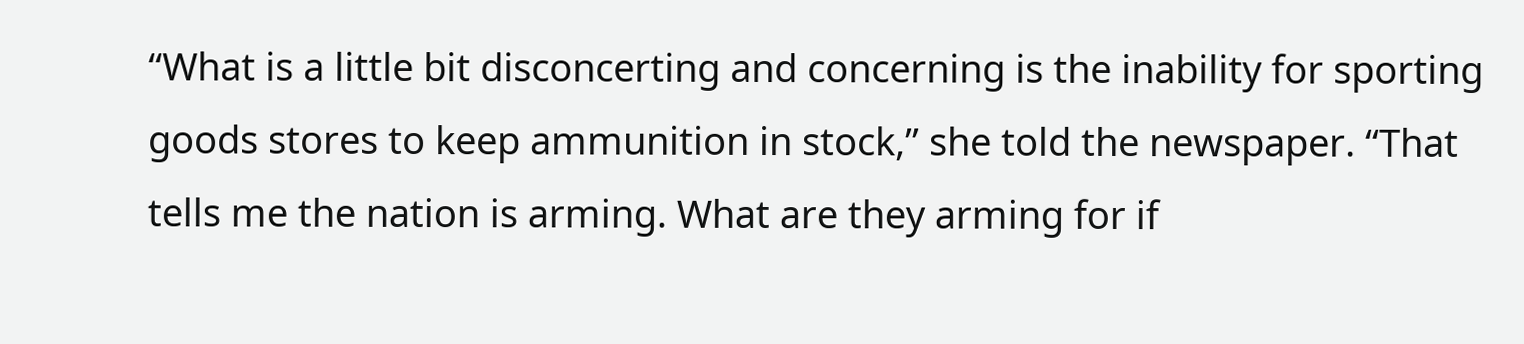“What is a little bit disconcerting and concerning is the inability for sporting goods stores to keep ammunition in stock,” she told the newspaper. “That tells me the nation is arming. What are they arming for if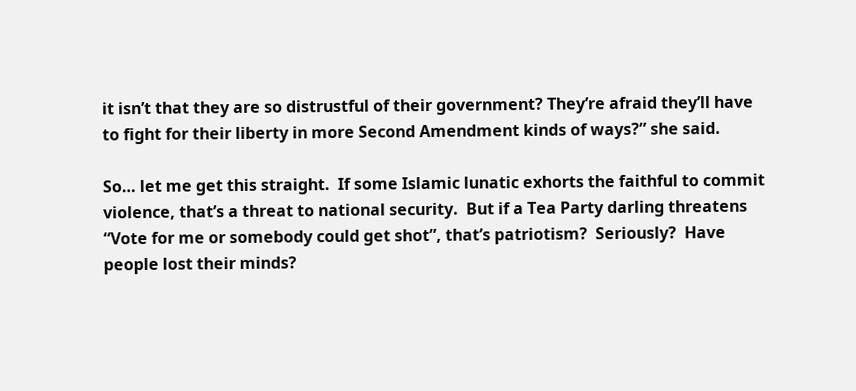it isn’t that they are so distrustful of their government? They’re afraid they’ll have to fight for their liberty in more Second Amendment kinds of ways?” she said.

So… let me get this straight.  If some Islamic lunatic exhorts the faithful to commit violence, that’s a threat to national security.  But if a Tea Party darling threatens “Vote for me or somebody could get shot”, that’s patriotism?  Seriously?  Have people lost their minds?